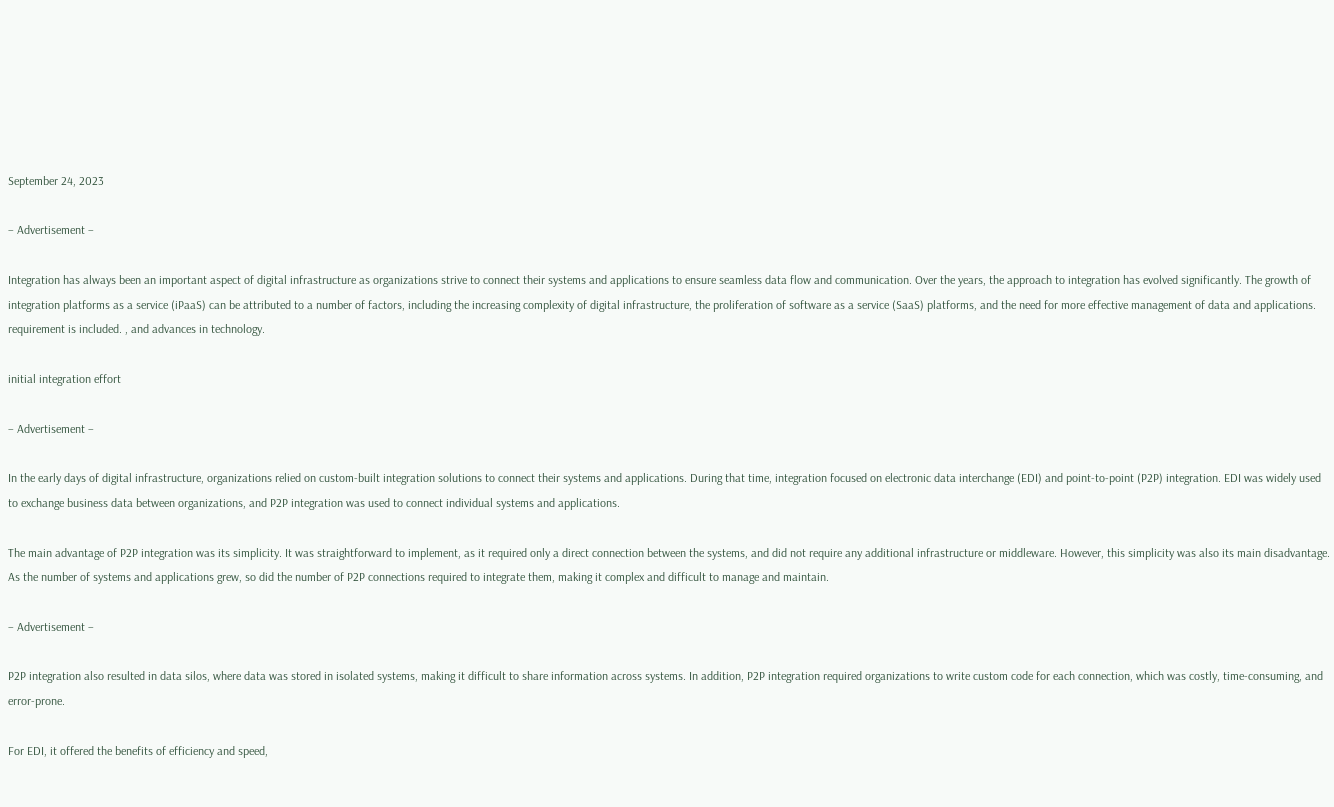September 24, 2023

– Advertisement –

Integration has always been an important aspect of digital infrastructure as organizations strive to connect their systems and applications to ensure seamless data flow and communication. Over the years, the approach to integration has evolved significantly. The growth of integration platforms as a service (iPaaS) can be attributed to a number of factors, including the increasing complexity of digital infrastructure, the proliferation of software as a service (SaaS) platforms, and the need for more effective management of data and applications. requirement is included. , and advances in technology.

initial integration effort

– Advertisement –

In the early days of digital infrastructure, organizations relied on custom-built integration solutions to connect their systems and applications. During that time, integration focused on electronic data interchange (EDI) and point-to-point (P2P) integration. EDI was widely used to exchange business data between organizations, and P2P integration was used to connect individual systems and applications.

The main advantage of P2P integration was its simplicity. It was straightforward to implement, as it required only a direct connection between the systems, and did not require any additional infrastructure or middleware. However, this simplicity was also its main disadvantage. As the number of systems and applications grew, so did the number of P2P connections required to integrate them, making it complex and difficult to manage and maintain.

– Advertisement –

P2P integration also resulted in data silos, where data was stored in isolated systems, making it difficult to share information across systems. In addition, P2P integration required organizations to write custom code for each connection, which was costly, time-consuming, and error-prone.

For EDI, it offered the benefits of efficiency and speed,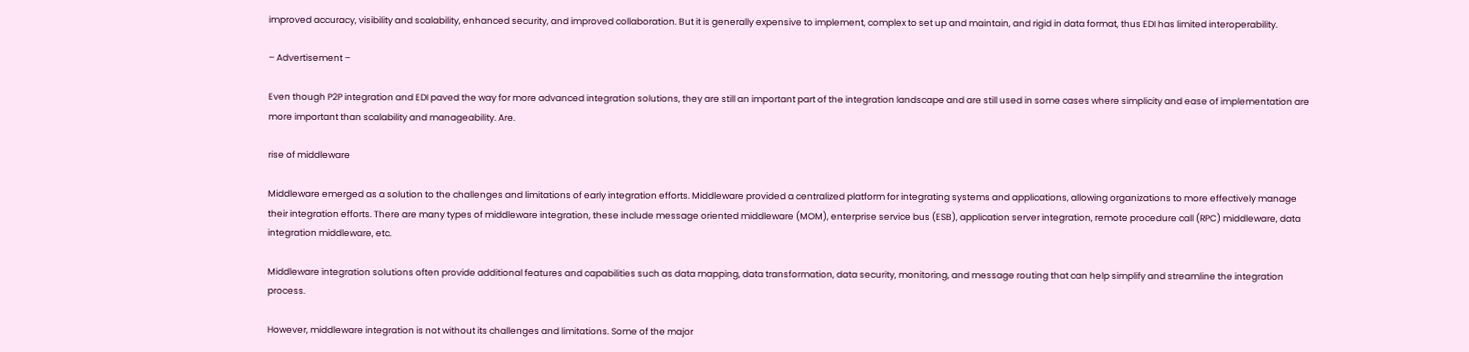improved accuracy, visibility and scalability, enhanced security, and improved collaboration. But it is generally expensive to implement, complex to set up and maintain, and rigid in data format, thus EDI has limited interoperability.

– Advertisement –

Even though P2P integration and EDI paved the way for more advanced integration solutions, they are still an important part of the integration landscape and are still used in some cases where simplicity and ease of implementation are more important than scalability and manageability. Are.

rise of middleware

Middleware emerged as a solution to the challenges and limitations of early integration efforts. Middleware provided a centralized platform for integrating systems and applications, allowing organizations to more effectively manage their integration efforts. There are many types of middleware integration, these include message oriented middleware (MOM), enterprise service bus (ESB), application server integration, remote procedure call (RPC) middleware, data integration middleware, etc.

Middleware integration solutions often provide additional features and capabilities such as data mapping, data transformation, data security, monitoring, and message routing that can help simplify and streamline the integration process.

However, middleware integration is not without its challenges and limitations. Some of the major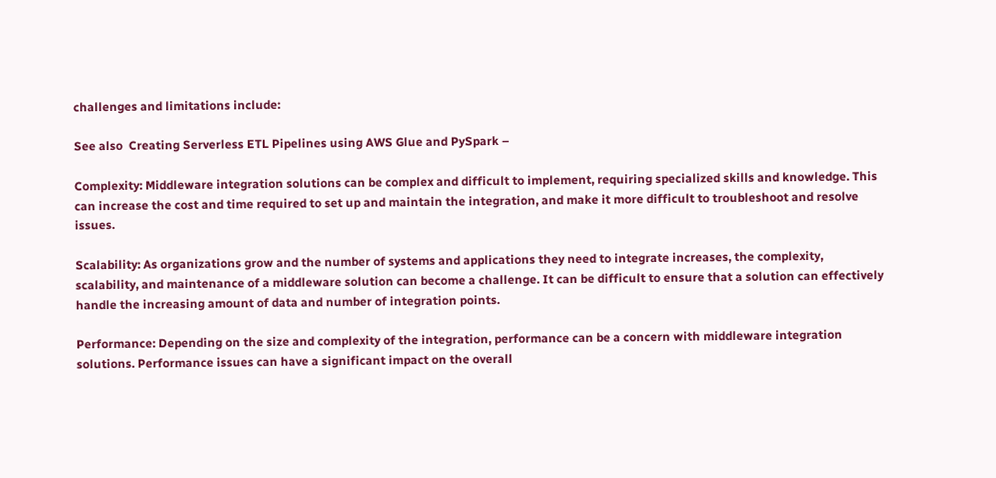challenges and limitations include:

See also  Creating Serverless ETL Pipelines using AWS Glue and PySpark –

Complexity: Middleware integration solutions can be complex and difficult to implement, requiring specialized skills and knowledge. This can increase the cost and time required to set up and maintain the integration, and make it more difficult to troubleshoot and resolve issues.

Scalability: As organizations grow and the number of systems and applications they need to integrate increases, the complexity, scalability, and maintenance of a middleware solution can become a challenge. It can be difficult to ensure that a solution can effectively handle the increasing amount of data and number of integration points.

Performance: Depending on the size and complexity of the integration, performance can be a concern with middleware integration solutions. Performance issues can have a significant impact on the overall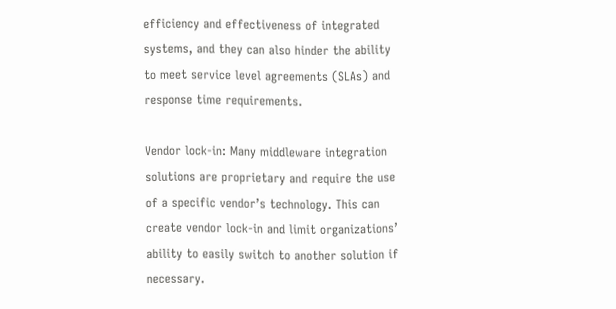efficiency and effectiveness of integrated systems, and they can also hinder the ability to meet service level agreements (SLAs) and response time requirements.

Vendor lock-in: Many middleware integration solutions are proprietary and require the use of a specific vendor’s technology. This can create vendor lock-in and limit organizations’ ability to easily switch to another solution if necessary.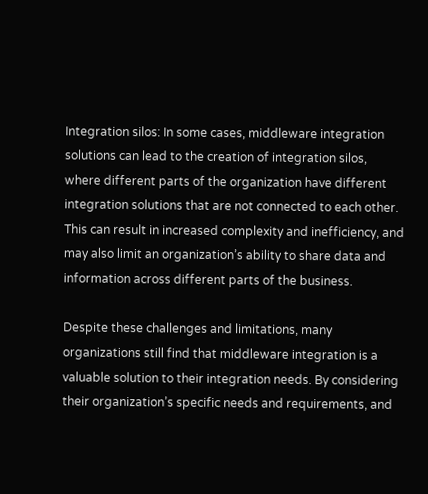Integration silos: In some cases, middleware integration solutions can lead to the creation of integration silos, where different parts of the organization have different integration solutions that are not connected to each other. This can result in increased complexity and inefficiency, and may also limit an organization’s ability to share data and information across different parts of the business.

Despite these challenges and limitations, many organizations still find that middleware integration is a valuable solution to their integration needs. By considering their organization’s specific needs and requirements, and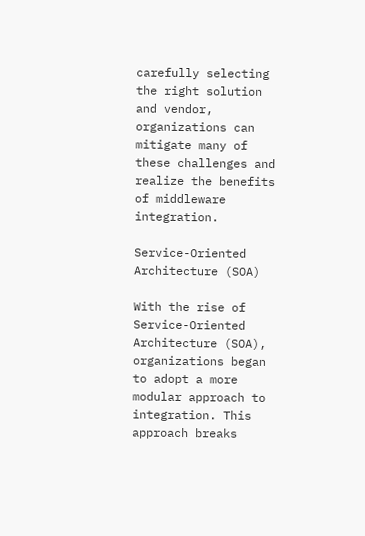carefully selecting the right solution and vendor, organizations can mitigate many of these challenges and realize the benefits of middleware integration.

Service-Oriented Architecture (SOA)

With the rise of Service-Oriented Architecture (SOA), organizations began to adopt a more modular approach to integration. This approach breaks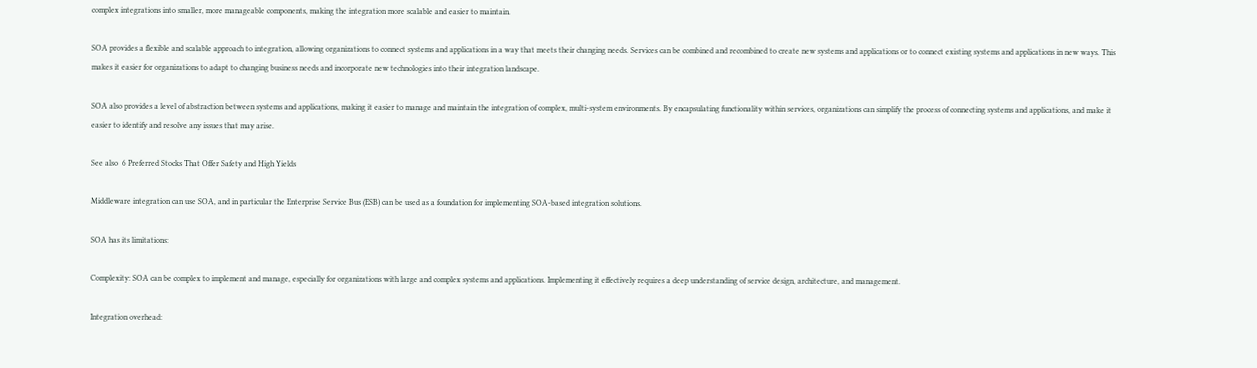complex integrations into smaller, more manageable components, making the integration more scalable and easier to maintain.

SOA provides a flexible and scalable approach to integration, allowing organizations to connect systems and applications in a way that meets their changing needs. Services can be combined and recombined to create new systems and applications or to connect existing systems and applications in new ways. This makes it easier for organizations to adapt to changing business needs and incorporate new technologies into their integration landscape.

SOA also provides a level of abstraction between systems and applications, making it easier to manage and maintain the integration of complex, multi-system environments. By encapsulating functionality within services, organizations can simplify the process of connecting systems and applications, and make it easier to identify and resolve any issues that may arise.

See also  6 Preferred Stocks That Offer Safety and High Yields

Middleware integration can use SOA, and in particular the Enterprise Service Bus (ESB) can be used as a foundation for implementing SOA-based integration solutions.

SOA has its limitations:

Complexity: SOA can be complex to implement and manage, especially for organizations with large and complex systems and applications. Implementing it effectively requires a deep understanding of service design, architecture, and management.

Integration overhead: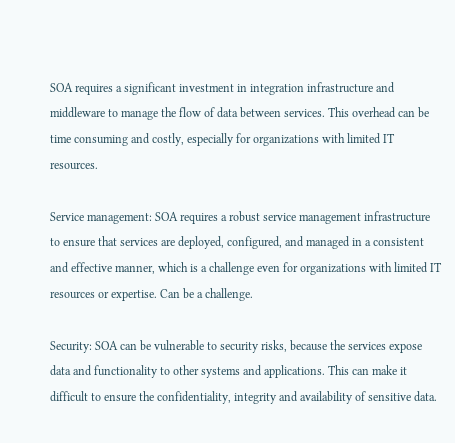SOA requires a significant investment in integration infrastructure and middleware to manage the flow of data between services. This overhead can be time consuming and costly, especially for organizations with limited IT resources.

Service management: SOA requires a robust service management infrastructure to ensure that services are deployed, configured, and managed in a consistent and effective manner, which is a challenge even for organizations with limited IT resources or expertise. Can be a challenge.

Security: SOA can be vulnerable to security risks, because the services expose data and functionality to other systems and applications. This can make it difficult to ensure the confidentiality, integrity and availability of sensitive data.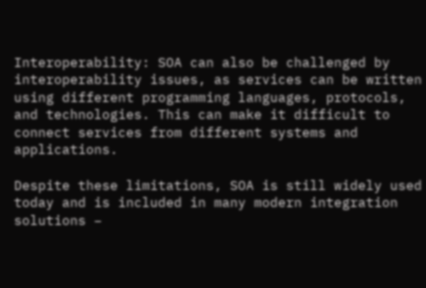Interoperability: SOA can also be challenged by interoperability issues, as services can be written using different programming languages, protocols, and technologies. This can make it difficult to connect services from different systems and applications.

Despite these limitations, SOA is still widely used today and is included in many modern integration solutions –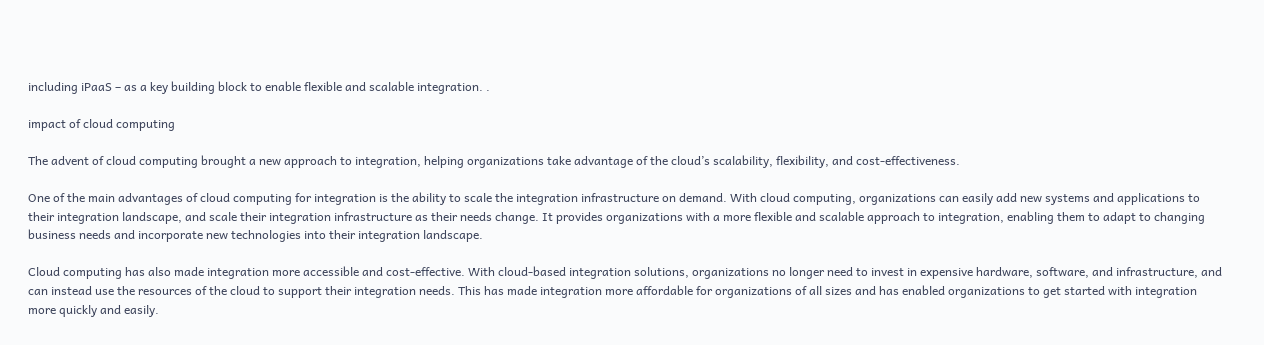including iPaaS – as a key building block to enable flexible and scalable integration. .

impact of cloud computing

The advent of cloud computing brought a new approach to integration, helping organizations take advantage of the cloud’s scalability, flexibility, and cost-effectiveness.

One of the main advantages of cloud computing for integration is the ability to scale the integration infrastructure on demand. With cloud computing, organizations can easily add new systems and applications to their integration landscape, and scale their integration infrastructure as their needs change. It provides organizations with a more flexible and scalable approach to integration, enabling them to adapt to changing business needs and incorporate new technologies into their integration landscape.

Cloud computing has also made integration more accessible and cost-effective. With cloud-based integration solutions, organizations no longer need to invest in expensive hardware, software, and infrastructure, and can instead use the resources of the cloud to support their integration needs. This has made integration more affordable for organizations of all sizes and has enabled organizations to get started with integration more quickly and easily.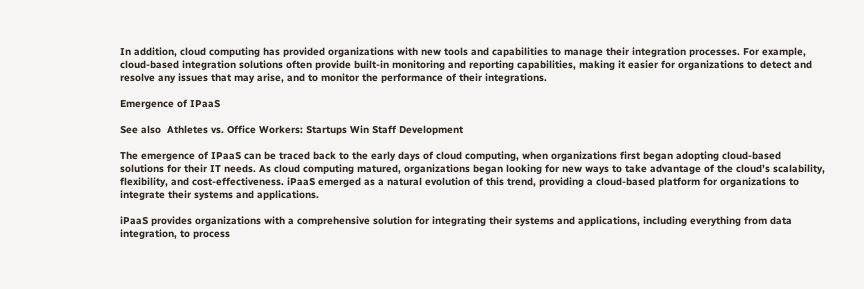In addition, cloud computing has provided organizations with new tools and capabilities to manage their integration processes. For example, cloud-based integration solutions often provide built-in monitoring and reporting capabilities, making it easier for organizations to detect and resolve any issues that may arise, and to monitor the performance of their integrations.

Emergence of IPaaS

See also  Athletes vs. Office Workers: Startups Win Staff Development

The emergence of IPaaS can be traced back to the early days of cloud computing, when organizations first began adopting cloud-based solutions for their IT needs. As cloud computing matured, organizations began looking for new ways to take advantage of the cloud’s scalability, flexibility, and cost-effectiveness. iPaaS emerged as a natural evolution of this trend, providing a cloud-based platform for organizations to integrate their systems and applications.

iPaaS provides organizations with a comprehensive solution for integrating their systems and applications, including everything from data integration, to process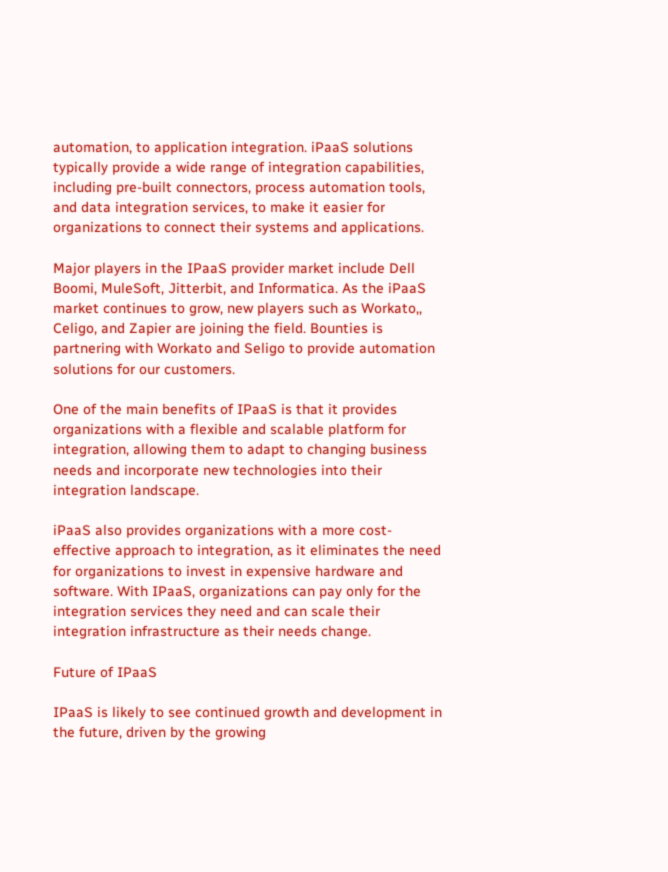automation, to application integration. iPaaS solutions typically provide a wide range of integration capabilities, including pre-built connectors, process automation tools, and data integration services, to make it easier for organizations to connect their systems and applications.

Major players in the IPaaS provider market include Dell Boomi, MuleSoft, Jitterbit, and Informatica. As the iPaaS market continues to grow, new players such as Workato,, Celigo, and Zapier are joining the field. Bounties is partnering with Workato and Seligo to provide automation solutions for our customers.

One of the main benefits of IPaaS is that it provides organizations with a flexible and scalable platform for integration, allowing them to adapt to changing business needs and incorporate new technologies into their integration landscape.

iPaaS also provides organizations with a more cost-effective approach to integration, as it eliminates the need for organizations to invest in expensive hardware and software. With IPaaS, organizations can pay only for the integration services they need and can scale their integration infrastructure as their needs change.

Future of IPaaS

IPaaS is likely to see continued growth and development in the future, driven by the growing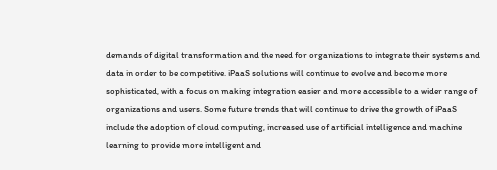demands of digital transformation and the need for organizations to integrate their systems and data in order to be competitive. iPaaS solutions will continue to evolve and become more sophisticated, with a focus on making integration easier and more accessible to a wider range of organizations and users. Some future trends that will continue to drive the growth of iPaaS include the adoption of cloud computing, increased use of artificial intelligence and machine learning to provide more intelligent and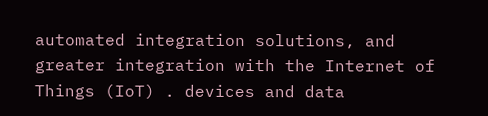automated integration solutions, and greater integration with the Internet of Things (IoT) . devices and data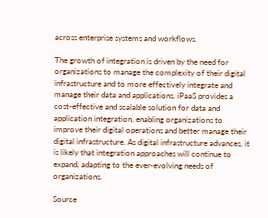across enterprise systems and workflows.

The growth of integration is driven by the need for organizations to manage the complexity of their digital infrastructure and to more effectively integrate and manage their data and applications. iPaaS provides a cost-effective and scalable solution for data and application integration, enabling organizations to improve their digital operations and better manage their digital infrastructure. As digital infrastructure advances, it is likely that integration approaches will continue to expand, adapting to the ever-evolving needs of organizations.

Source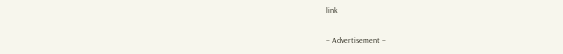link

– Advertisement –